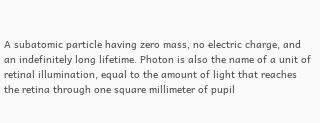A subatomic particle having zero mass, no electric charge, and an indefinitely long lifetime. Photon is also the name of a unit of retinal illumination, equal to the amount of light that reaches the retina through one square millimeter of pupil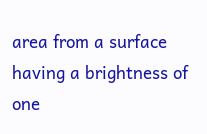area from a surface having a brightness of one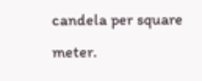candela per square meter.